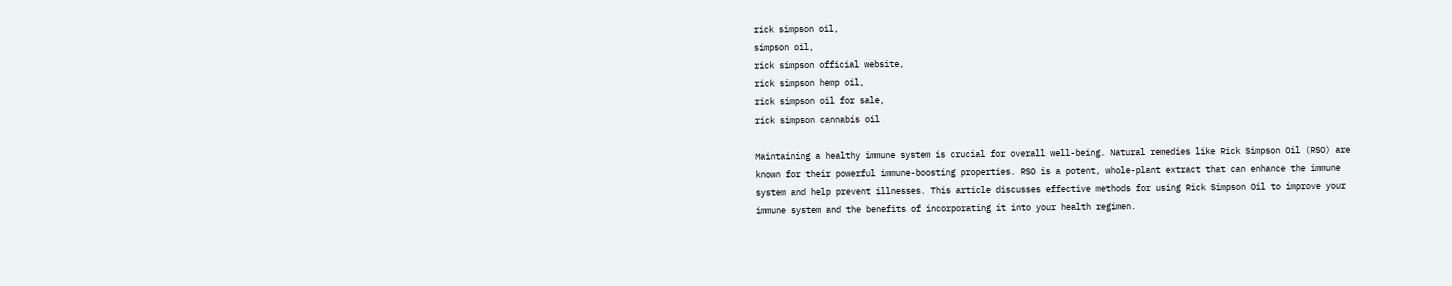rick simpson oil,
simpson oil,
rick simpson official website,
rick simpson hemp oil,
rick simpson oil for sale,
rick simpson cannabis oil

Maintaining a healthy immune system is crucial for overall well-being. Natural remedies like Rick Simpson Oil (RSO) are known for their powerful immune-boosting properties. RSO is a potent, whole-plant extract that can enhance the immune system and help prevent illnesses. This article discusses effective methods for using Rick Simpson Oil to improve your immune system and the benefits of incorporating it into your health regimen.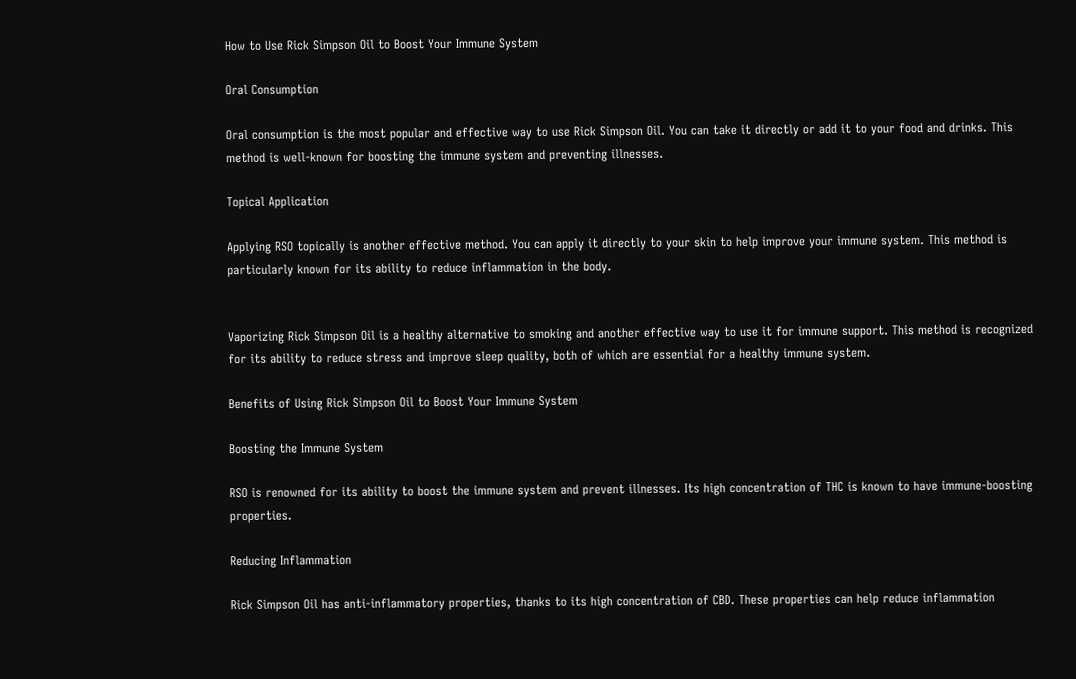How to Use Rick Simpson Oil to Boost Your Immune System

Oral Consumption

Oral consumption is the most popular and effective way to use Rick Simpson Oil. You can take it directly or add it to your food and drinks. This method is well-known for boosting the immune system and preventing illnesses.

Topical Application

Applying RSO topically is another effective method. You can apply it directly to your skin to help improve your immune system. This method is particularly known for its ability to reduce inflammation in the body.


Vaporizing Rick Simpson Oil is a healthy alternative to smoking and another effective way to use it for immune support. This method is recognized for its ability to reduce stress and improve sleep quality, both of which are essential for a healthy immune system.

Benefits of Using Rick Simpson Oil to Boost Your Immune System

Boosting the Immune System

RSO is renowned for its ability to boost the immune system and prevent illnesses. Its high concentration of THC is known to have immune-boosting properties.

Reducing Inflammation

Rick Simpson Oil has anti-inflammatory properties, thanks to its high concentration of CBD. These properties can help reduce inflammation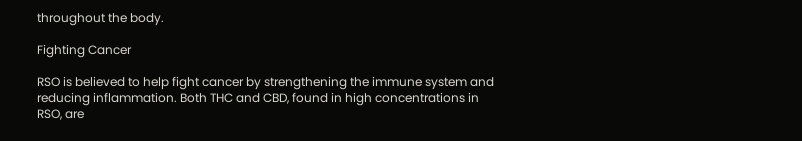throughout the body.

Fighting Cancer

RSO is believed to help fight cancer by strengthening the immune system and reducing inflammation. Both THC and CBD, found in high concentrations in RSO, are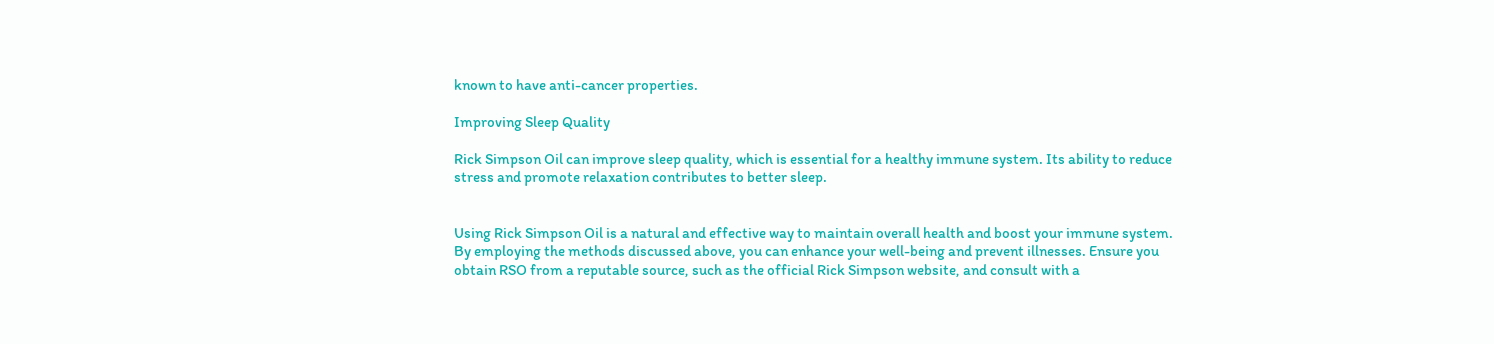known to have anti-cancer properties.

Improving Sleep Quality

Rick Simpson Oil can improve sleep quality, which is essential for a healthy immune system. Its ability to reduce stress and promote relaxation contributes to better sleep.


Using Rick Simpson Oil is a natural and effective way to maintain overall health and boost your immune system. By employing the methods discussed above, you can enhance your well-being and prevent illnesses. Ensure you obtain RSO from a reputable source, such as the official Rick Simpson website, and consult with a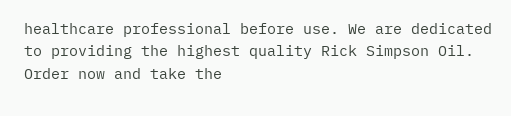healthcare professional before use. We are dedicated to providing the highest quality Rick Simpson Oil. Order now and take the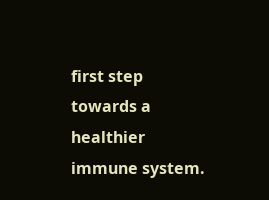first step towards a healthier immune system.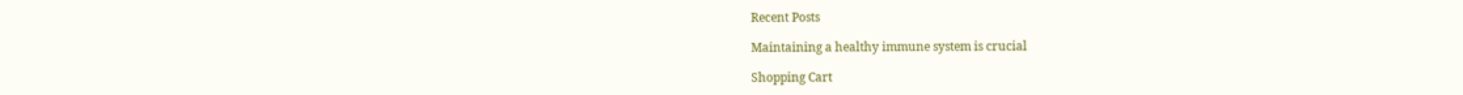Recent Posts

Maintaining a healthy immune system is crucial

Shopping Cart